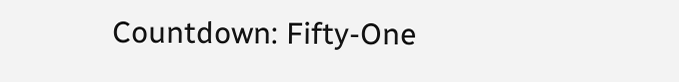Countdown: Fifty-One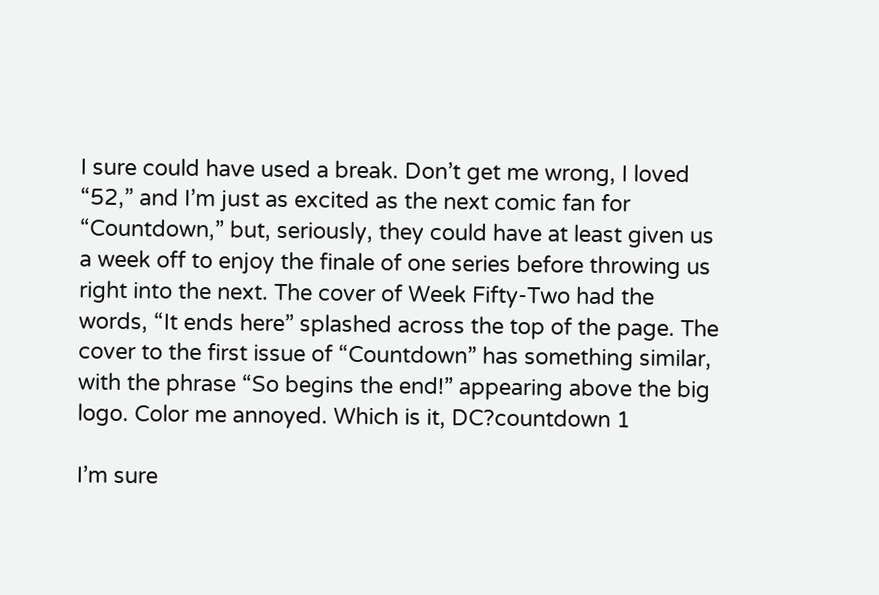I sure could have used a break. Don’t get me wrong, I loved “52,” and I’m just as excited as the next comic fan for “Countdown,” but, seriously, they could have at least given us a week off to enjoy the finale of one series before throwing us right into the next. The cover of Week Fifty-Two had the words, “It ends here” splashed across the top of the page. The cover to the first issue of “Countdown” has something similar, with the phrase “So begins the end!” appearing above the big logo. Color me annoyed. Which is it, DC?countdown 1

I’m sure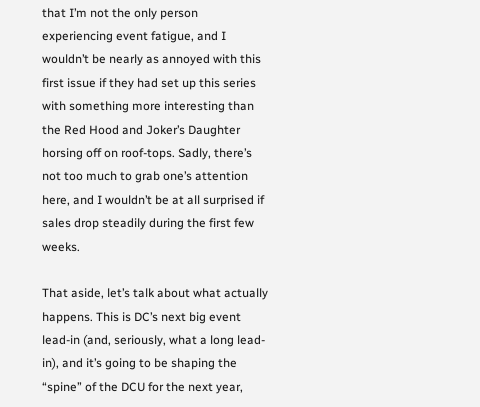that I’m not the only person experiencing event fatigue, and I wouldn’t be nearly as annoyed with this first issue if they had set up this series with something more interesting than the Red Hood and Joker’s Daughter horsing off on roof-tops. Sadly, there’s not too much to grab one’s attention here, and I wouldn’t be at all surprised if sales drop steadily during the first few weeks.

That aside, let’s talk about what actually happens. This is DC’s next big event lead-in (and, seriously, what a long lead-in), and it’s going to be shaping the “spine” of the DCU for the next year,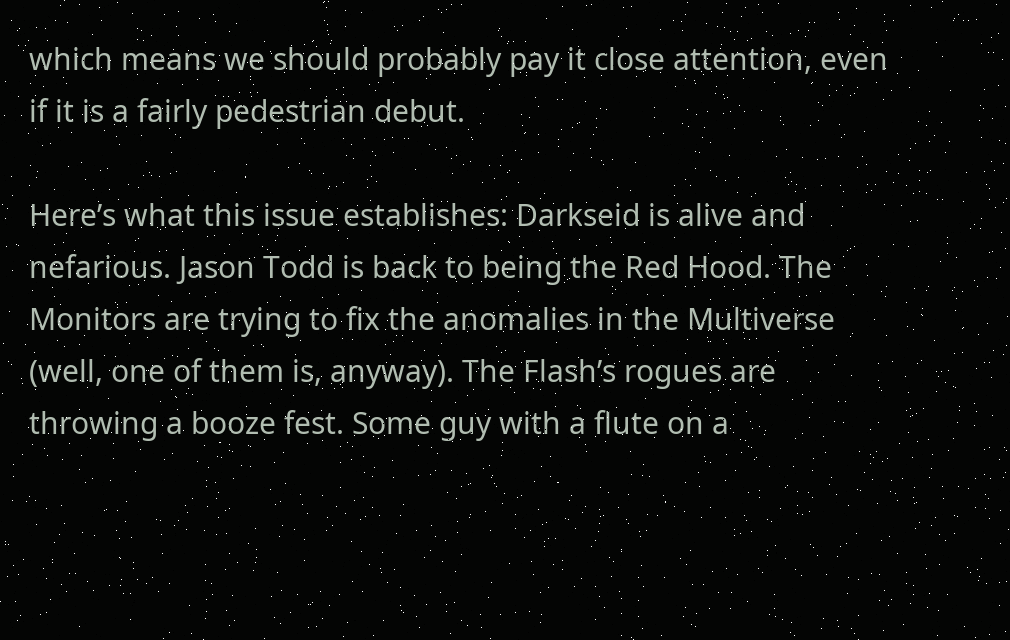which means we should probably pay it close attention, even if it is a fairly pedestrian debut.

Here’s what this issue establishes: Darkseid is alive and nefarious. Jason Todd is back to being the Red Hood. The Monitors are trying to fix the anomalies in the Multiverse (well, one of them is, anyway). The Flash’s rogues are throwing a booze fest. Some guy with a flute on a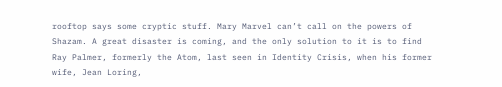rooftop says some cryptic stuff. Mary Marvel can’t call on the powers of Shazam. A great disaster is coming, and the only solution to it is to find Ray Palmer, formerly the Atom, last seen in Identity Crisis, when his former wife, Jean Loring,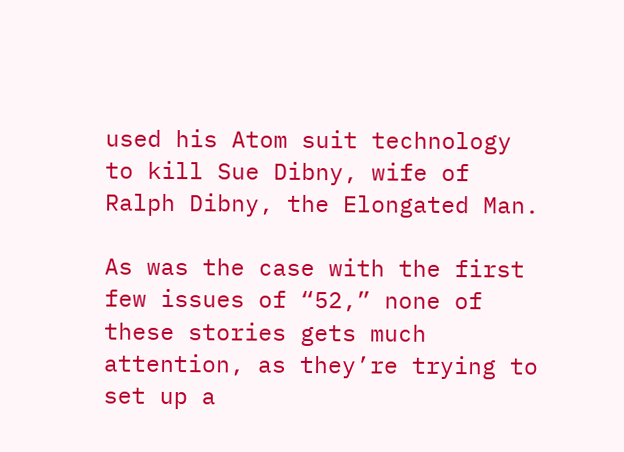used his Atom suit technology to kill Sue Dibny, wife of Ralph Dibny, the Elongated Man.

As was the case with the first few issues of “52,” none of these stories gets much attention, as they’re trying to set up a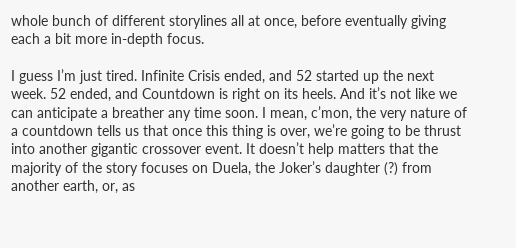whole bunch of different storylines all at once, before eventually giving each a bit more in-depth focus.

I guess I’m just tired. Infinite Crisis ended, and 52 started up the next week. 52 ended, and Countdown is right on its heels. And it’s not like we can anticipate a breather any time soon. I mean, c’mon, the very nature of a countdown tells us that once this thing is over, we’re going to be thrust into another gigantic crossover event. It doesn’t help matters that the majority of the story focuses on Duela, the Joker’s daughter (?) from another earth, or, as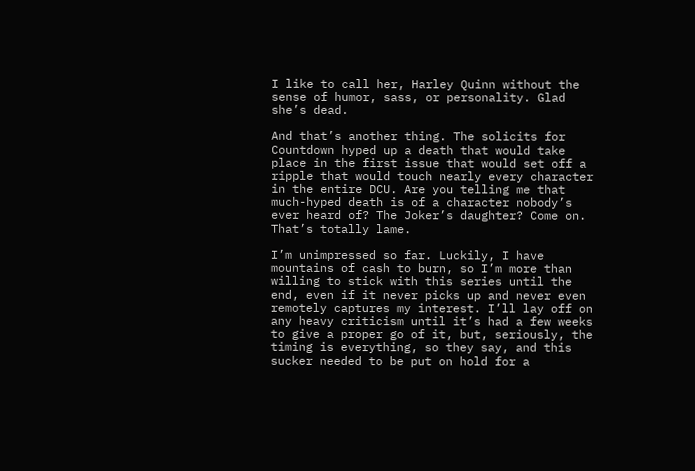I like to call her, Harley Quinn without the sense of humor, sass, or personality. Glad she’s dead.

And that’s another thing. The solicits for Countdown hyped up a death that would take place in the first issue that would set off a ripple that would touch nearly every character in the entire DCU. Are you telling me that much-hyped death is of a character nobody’s ever heard of? The Joker’s daughter? Come on. That’s totally lame.

I’m unimpressed so far. Luckily, I have mountains of cash to burn, so I’m more than willing to stick with this series until the end, even if it never picks up and never even remotely captures my interest. I’ll lay off on any heavy criticism until it’s had a few weeks to give a proper go of it, but, seriously, the timing is everything, so they say, and this sucker needed to be put on hold for a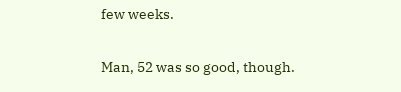few weeks.

Man, 52 was so good, though.